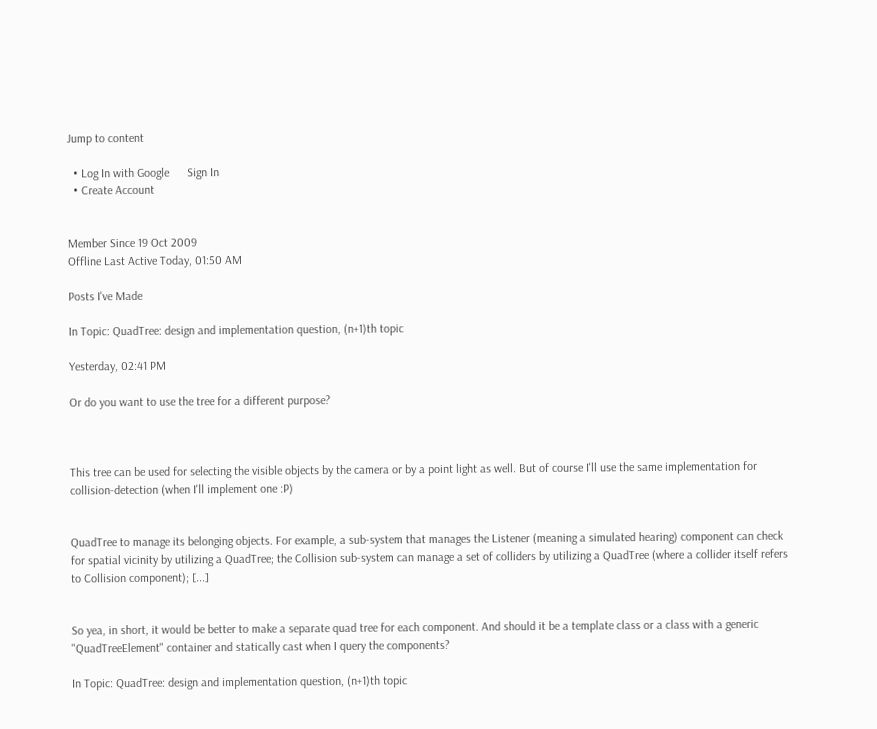Jump to content

  • Log In with Google      Sign In
  • Create Account


Member Since 19 Oct 2009
Offline Last Active Today, 01:50 AM

Posts I've Made

In Topic: QuadTree: design and implementation question, (n+1)th topic

Yesterday, 02:41 PM

Or do you want to use the tree for a different purpose?



This tree can be used for selecting the visible objects by the camera or by a point light as well. But of course I'll use the same implementation for collision-detection (when I'll implement one :P)


QuadTree to manage its belonging objects. For example, a sub-system that manages the Listener (meaning a simulated hearing) component can check for spatial vicinity by utilizing a QuadTree; the Collision sub-system can manage a set of colliders by utilizing a QuadTree (where a collider itself refers to Collision component); [...]


So yea, in short, it would be better to make a separate quad tree for each component. And should it be a template class or a class with a generic "QuadTreeElement" container and statically cast when I query the components?

In Topic: QuadTree: design and implementation question, (n+1)th topic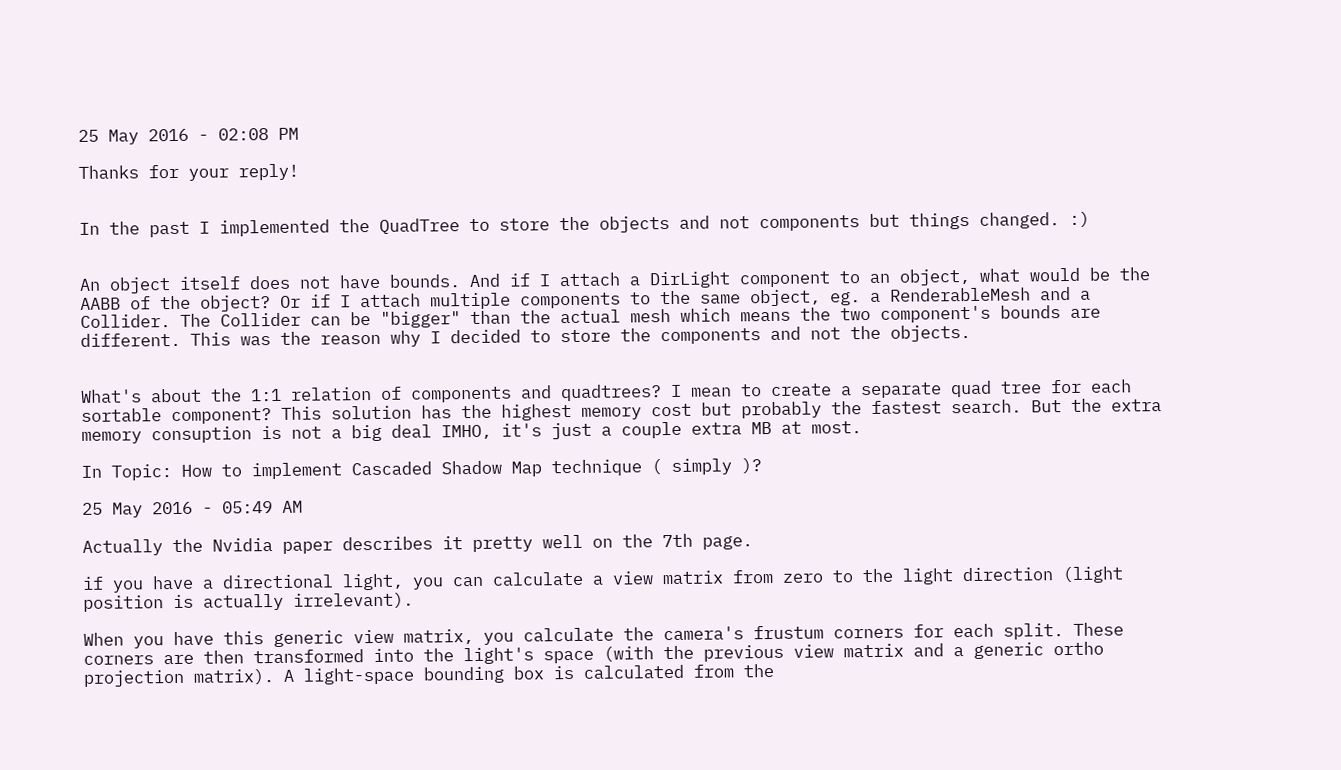25 May 2016 - 02:08 PM

Thanks for your reply!


In the past I implemented the QuadTree to store the objects and not components but things changed. :)


An object itself does not have bounds. And if I attach a DirLight component to an object, what would be the AABB of the object? Or if I attach multiple components to the same object, eg. a RenderableMesh and a Collider. The Collider can be "bigger" than the actual mesh which means the two component's bounds are different. This was the reason why I decided to store the components and not the objects.


What's about the 1:1 relation of components and quadtrees? I mean to create a separate quad tree for each sortable component? This solution has the highest memory cost but probably the fastest search. But the extra memory consuption is not a big deal IMHO, it's just a couple extra MB at most.

In Topic: How to implement Cascaded Shadow Map technique ( simply )?

25 May 2016 - 05:49 AM

Actually the Nvidia paper describes it pretty well on the 7th page.

if you have a directional light, you can calculate a view matrix from zero to the light direction (light position is actually irrelevant).

When you have this generic view matrix, you calculate the camera's frustum corners for each split. These corners are then transformed into the light's space (with the previous view matrix and a generic ortho projection matrix). A light-space bounding box is calculated from the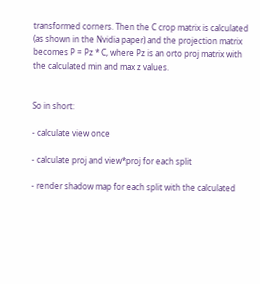transformed corners. Then the C crop matrix is calculated (as shown in the Nvidia paper) and the projection matrix becomes P = Pz * C, where Pz is an orto proj matrix with the calculated min and max z values.


So in short:

- calculate view once

- calculate proj and view*proj for each split

- render shadow map for each split with the calculated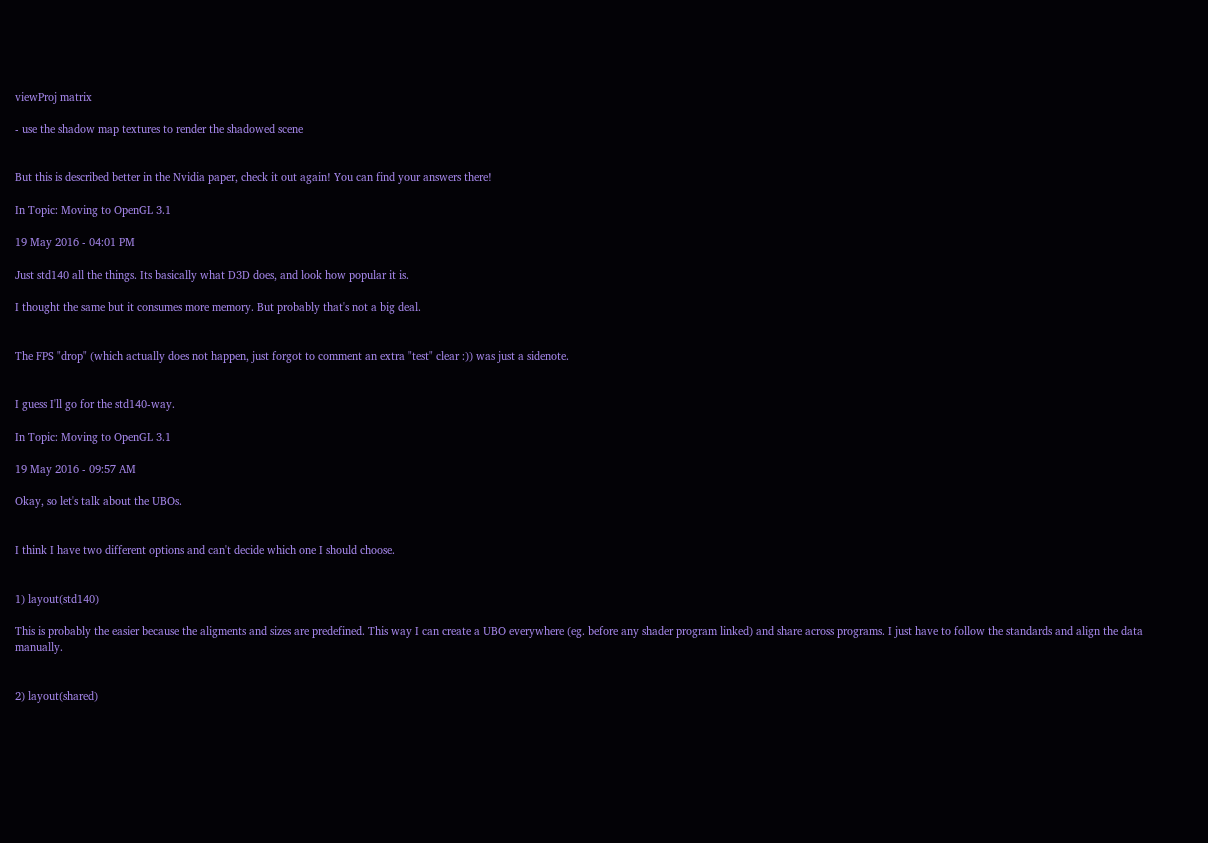viewProj matrix

- use the shadow map textures to render the shadowed scene


But this is described better in the Nvidia paper, check it out again! You can find your answers there!

In Topic: Moving to OpenGL 3.1

19 May 2016 - 04:01 PM

Just std140 all the things. Its basically what D3D does, and look how popular it is.

I thought the same but it consumes more memory. But probably that's not a big deal.


The FPS "drop" (which actually does not happen, just forgot to comment an extra "test" clear :)) was just a sidenote.


I guess I'll go for the std140-way.

In Topic: Moving to OpenGL 3.1

19 May 2016 - 09:57 AM

Okay, so let's talk about the UBOs.


I think I have two different options and can't decide which one I should choose.


1) layout(std140)

This is probably the easier because the aligments and sizes are predefined. This way I can create a UBO everywhere (eg. before any shader program linked) and share across programs. I just have to follow the standards and align the data manually.


2) layout(shared)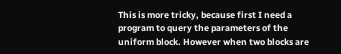This is more tricky, because first I need a program to query the parameters of the uniform block. However when two blocks are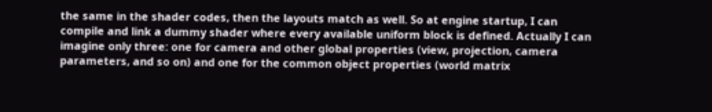the same in the shader codes, then the layouts match as well. So at engine startup, I can compile and link a dummy shader where every available uniform block is defined. Actually I can imagine only three: one for camera and other global properties (view, projection, camera parameters, and so on) and one for the common object properties (world matrix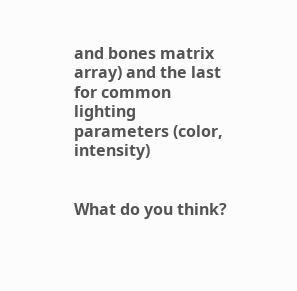and bones matrix array) and the last for common lighting parameters (color, intensity)


What do you think?